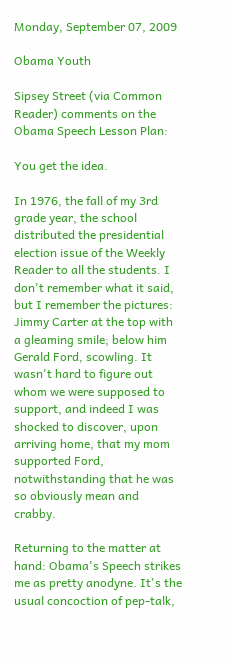Monday, September 07, 2009

Obama Youth

Sipsey Street (via Common Reader) comments on the Obama Speech Lesson Plan:

You get the idea.

In 1976, the fall of my 3rd grade year, the school distributed the presidential election issue of the Weekly Reader to all the students. I don't remember what it said, but I remember the pictures: Jimmy Carter at the top with a gleaming smile; below him Gerald Ford, scowling. It wasn't hard to figure out whom we were supposed to support, and indeed I was shocked to discover, upon arriving home, that my mom supported Ford, notwithstanding that he was so obviously mean and crabby.

Returning to the matter at hand: Obama's Speech strikes me as pretty anodyne. It's the usual concoction of pep-talk,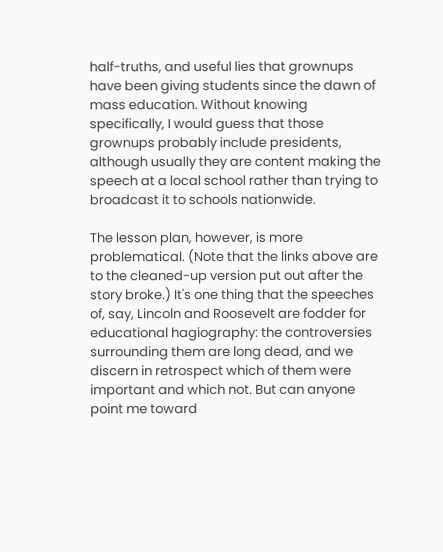half-truths, and useful lies that grownups have been giving students since the dawn of mass education. Without knowing specifically, I would guess that those grownups probably include presidents, although usually they are content making the speech at a local school rather than trying to broadcast it to schools nationwide.

The lesson plan, however, is more problematical. (Note that the links above are to the cleaned-up version put out after the story broke.) It's one thing that the speeches of, say, Lincoln and Roosevelt are fodder for educational hagiography: the controversies surrounding them are long dead, and we discern in retrospect which of them were important and which not. But can anyone point me toward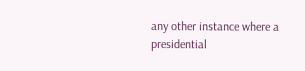any other instance where a presidential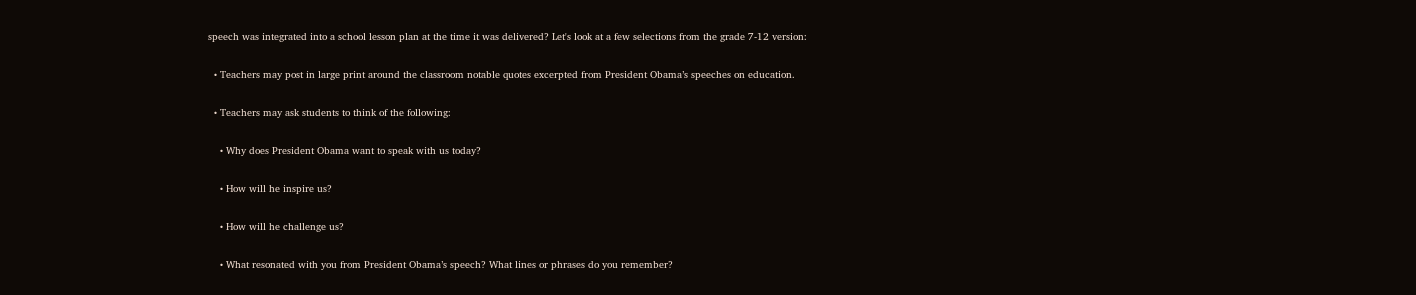speech was integrated into a school lesson plan at the time it was delivered? Let's look at a few selections from the grade 7-12 version:

  • Teachers may post in large print around the classroom notable quotes excerpted from President Obama’s speeches on education.

  • Teachers may ask students to think of the following:

    • Why does President Obama want to speak with us today?

    • How will he inspire us?

    • How will he challenge us?

    • What resonated with you from President Obama’s speech? What lines or phrases do you remember?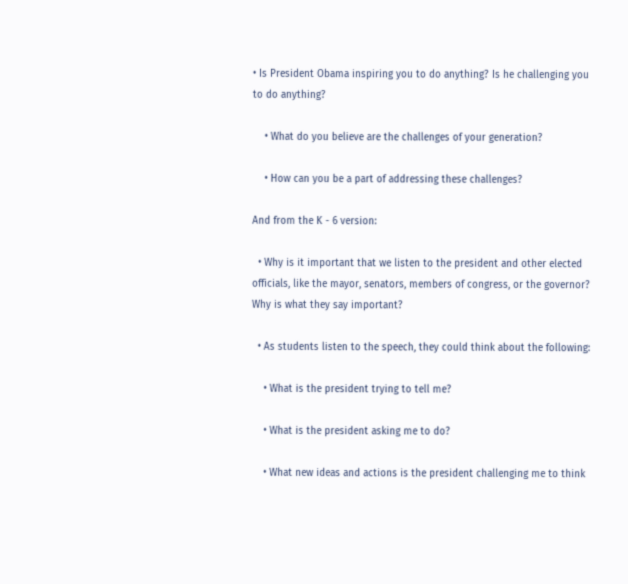• Is President Obama inspiring you to do anything? Is he challenging you to do anything?

    • What do you believe are the challenges of your generation?

    • How can you be a part of addressing these challenges?

And from the K - 6 version:

  • Why is it important that we listen to the president and other elected officials, like the mayor, senators, members of congress, or the governor? Why is what they say important?

  • As students listen to the speech, they could think about the following:

    • What is the president trying to tell me?

    • What is the president asking me to do?

    • What new ideas and actions is the president challenging me to think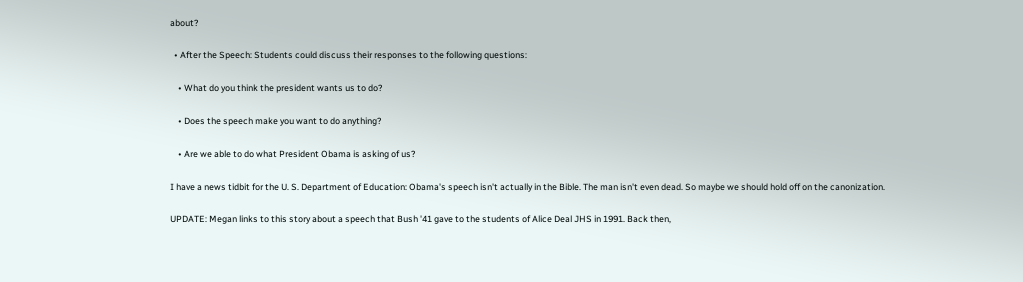about?

  • After the Speech: Students could discuss their responses to the following questions:

    • What do you think the president wants us to do?

    • Does the speech make you want to do anything?

    • Are we able to do what President Obama is asking of us?

I have a news tidbit for the U. S. Department of Education: Obama's speech isn't actually in the Bible. The man isn't even dead. So maybe we should hold off on the canonization.

UPDATE: Megan links to this story about a speech that Bush '41 gave to the students of Alice Deal JHS in 1991. Back then,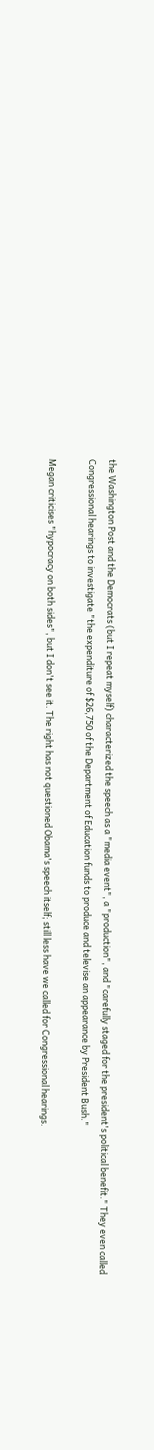the Washington Post and the Democrats (but I repeat myself) characterized the speech as a "media event", a "production", and "carefully staged for the president's political benefit." They even called Congressional hearings to investigate "the expenditure of $26,750 of the Department of Education funds to produce and televise an appearance by President Bush."

Megan criticises "hypocracy on both sides", but I don't see it. The right has not questioned Obama's speech itself; still less have we called for Congressional hearings.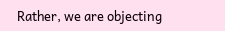Rather, we are objecting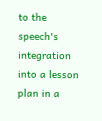to the speech's integration into a lesson plan in a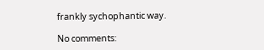frankly sychophantic way.

No comments: